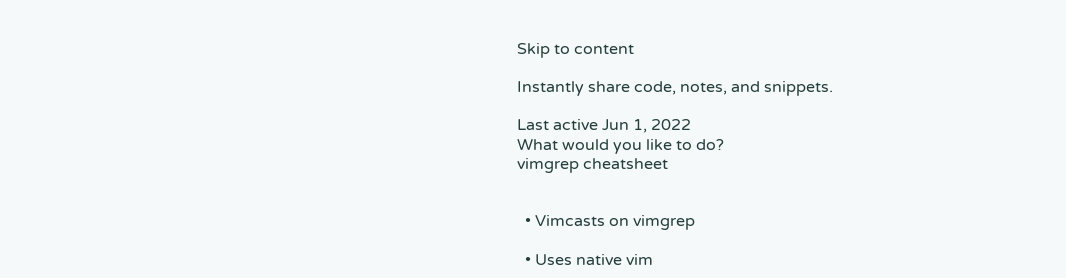Skip to content

Instantly share code, notes, and snippets.

Last active Jun 1, 2022
What would you like to do?
vimgrep cheatsheet


  • Vimcasts on vimgrep

  • Uses native vim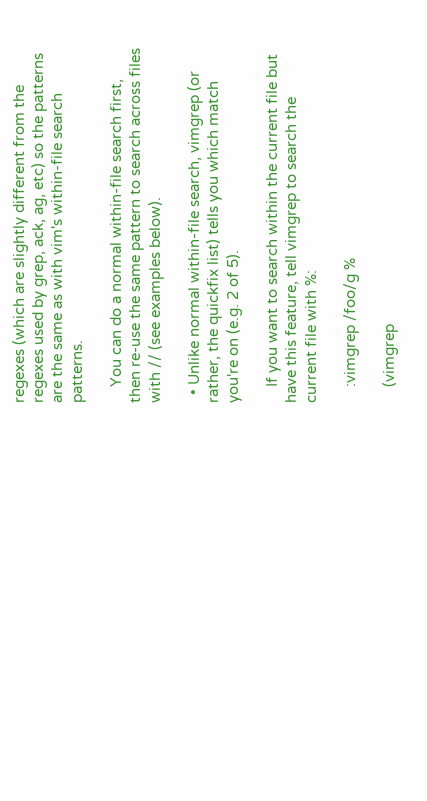regexes (which are slightly different from the regexes used by grep, ack, ag, etc) so the patterns are the same as with vim's within-file search patterns.

    You can do a normal within-file search first, then re-use the same pattern to search across files with // (see examples below).

  • Unlike normal within-file search, vimgrep (or rather, the quickfix list) tells you which match you're on (e.g. 2 of 5).

    If you want to search within the current file but have this feature, tell vimgrep to search the current file with %:

    :vimgrep /foo/g %

    (vimgrep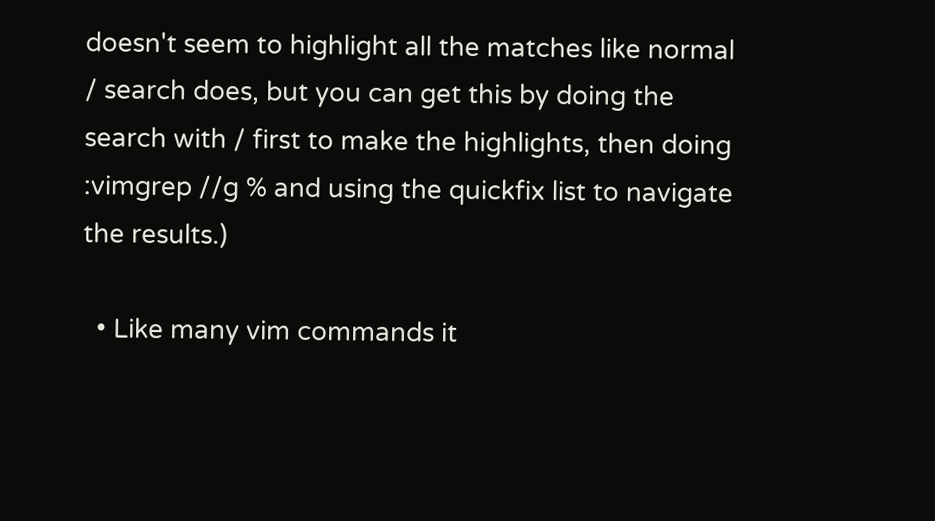doesn't seem to highlight all the matches like normal / search does, but you can get this by doing the search with / first to make the highlights, then doing :vimgrep //g % and using the quickfix list to navigate the results.)

  • Like many vim commands it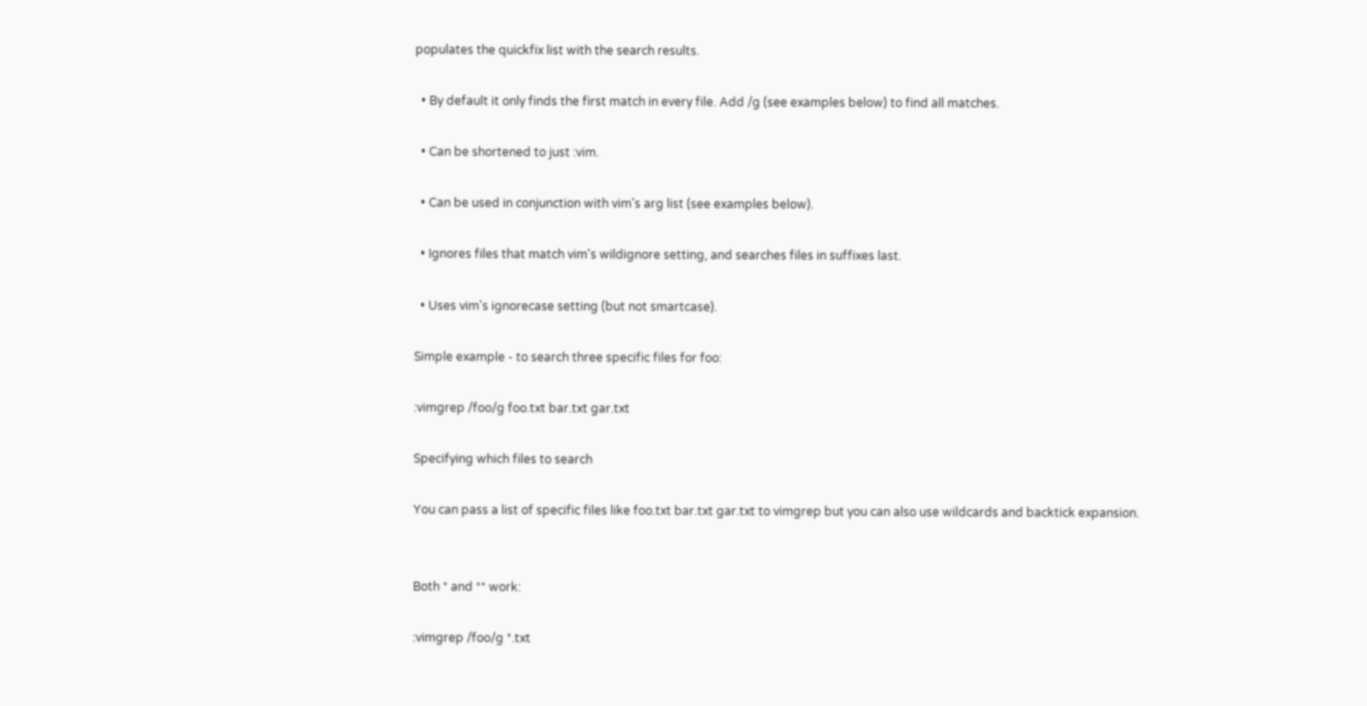populates the quickfix list with the search results.

  • By default it only finds the first match in every file. Add /g (see examples below) to find all matches.

  • Can be shortened to just :vim.

  • Can be used in conjunction with vim's arg list (see examples below).

  • Ignores files that match vim's wildignore setting, and searches files in suffixes last.

  • Uses vim's ignorecase setting (but not smartcase).

Simple example - to search three specific files for foo:

:vimgrep /foo/g foo.txt bar.txt gar.txt

Specifying which files to search

You can pass a list of specific files like foo.txt bar.txt gar.txt to vimgrep but you can also use wildcards and backtick expansion.


Both * and ** work:

:vimgrep /foo/g *.txt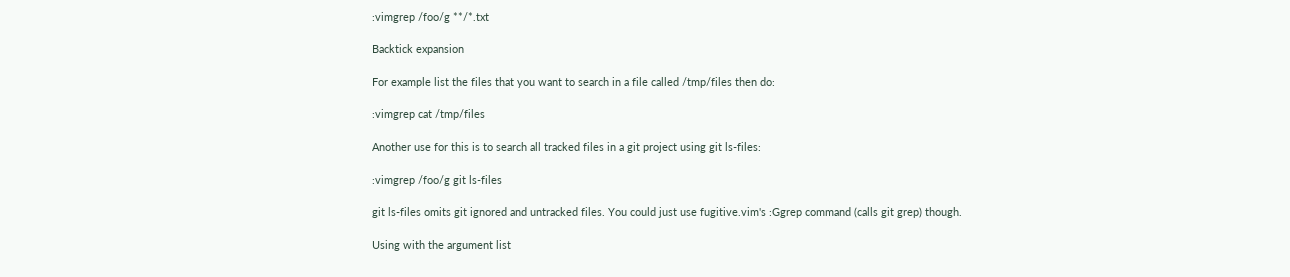:vimgrep /foo/g **/*.txt

Backtick expansion

For example list the files that you want to search in a file called /tmp/files then do:

:vimgrep cat /tmp/files

Another use for this is to search all tracked files in a git project using git ls-files:

:vimgrep /foo/g git ls-files

git ls-files omits git ignored and untracked files. You could just use fugitive.vim's :Ggrep command (calls git grep) though.

Using with the argument list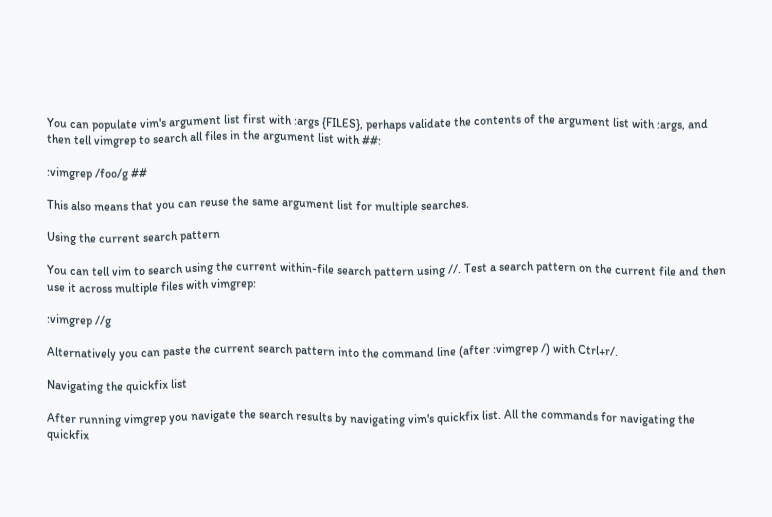You can populate vim's argument list first with :args {FILES}, perhaps validate the contents of the argument list with :args, and then tell vimgrep to search all files in the argument list with ##:

:vimgrep /foo/g ##

This also means that you can reuse the same argument list for multiple searches.

Using the current search pattern

You can tell vim to search using the current within-file search pattern using //. Test a search pattern on the current file and then use it across multiple files with vimgrep:

:vimgrep //g

Alternatively you can paste the current search pattern into the command line (after :vimgrep /) with Ctrl+r/.

Navigating the quickfix list

After running vimgrep you navigate the search results by navigating vim's quickfix list. All the commands for navigating the quickfix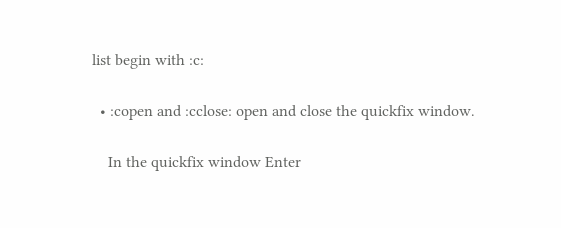list begin with :c:

  • :copen and :cclose: open and close the quickfix window.

    In the quickfix window Enter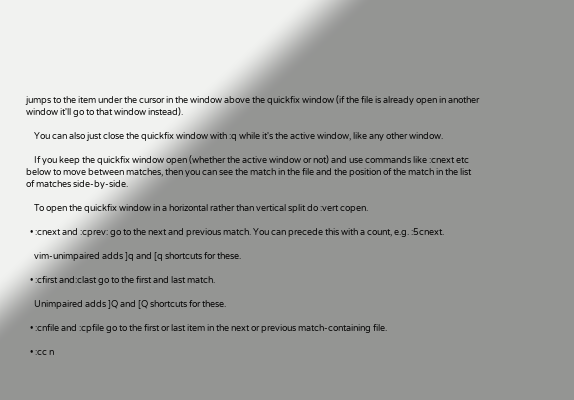jumps to the item under the cursor in the window above the quickfix window (if the file is already open in another window it'll go to that window instead).

    You can also just close the quickfix window with :q while it's the active window, like any other window.

    If you keep the quickfix window open (whether the active window or not) and use commands like :cnext etc below to move between matches, then you can see the match in the file and the position of the match in the list of matches side-by-side.

    To open the quickfix window in a horizontal rather than vertical split do :vert copen.

  • :cnext and :cprev: go to the next and previous match. You can precede this with a count, e.g. :5cnext.

    vim-unimpaired adds ]q and [q shortcuts for these.

  • :cfirst and:clast go to the first and last match.

    Unimpaired adds ]Q and [Q shortcuts for these.

  • :cnfile and :cpfile go to the first or last item in the next or previous match-containing file.

  • :cc n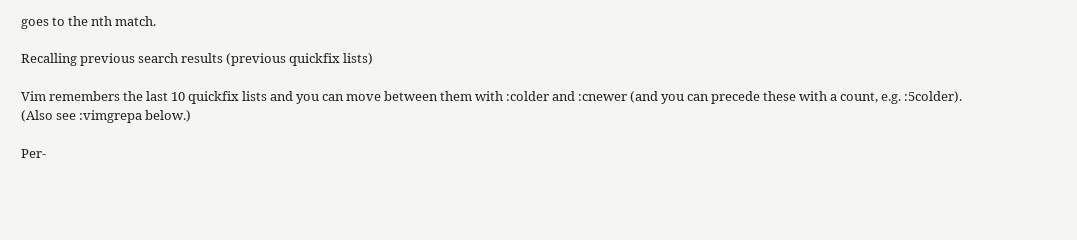goes to the nth match.

Recalling previous search results (previous quickfix lists)

Vim remembers the last 10 quickfix lists and you can move between them with :colder and :cnewer (and you can precede these with a count, e.g. :5colder). (Also see :vimgrepa below.)

Per-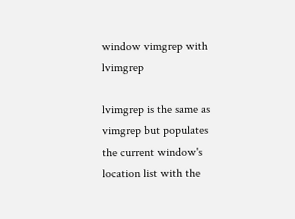window vimgrep with lvimgrep

lvimgrep is the same as vimgrep but populates the current window's location list with the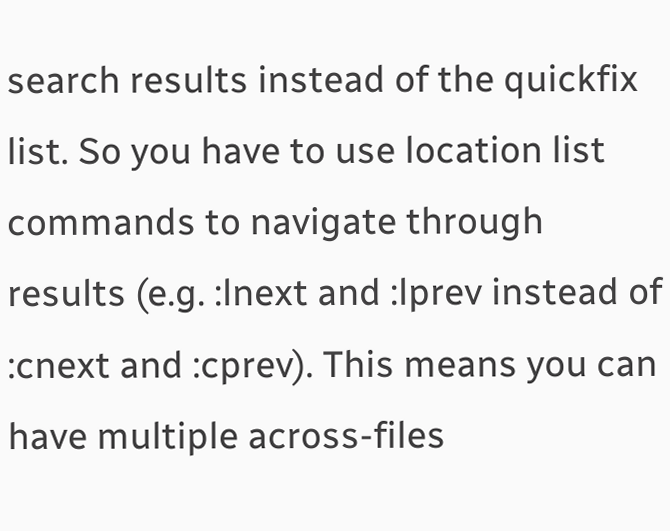search results instead of the quickfix list. So you have to use location list commands to navigate through results (e.g. :lnext and :lprev instead of :cnext and :cprev). This means you can have multiple across-files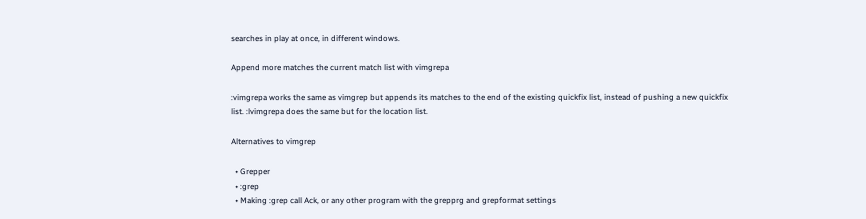searches in play at once, in different windows.

Append more matches the current match list with vimgrepa

:vimgrepa works the same as vimgrep but appends its matches to the end of the existing quickfix list, instead of pushing a new quickfix list. :lvimgrepa does the same but for the location list.

Alternatives to vimgrep

  • Grepper
  • :grep
  • Making :grep call Ack, or any other program with the grepprg and grepformat settings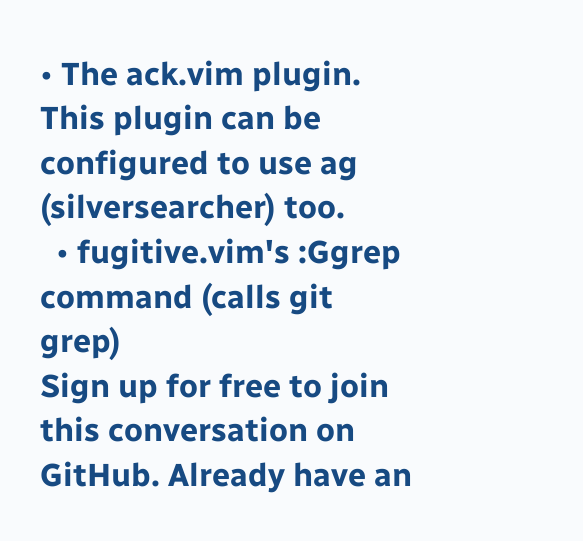• The ack.vim plugin. This plugin can be configured to use ag (silversearcher) too.
  • fugitive.vim's :Ggrep command (calls git grep)
Sign up for free to join this conversation on GitHub. Already have an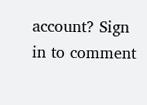account? Sign in to comment